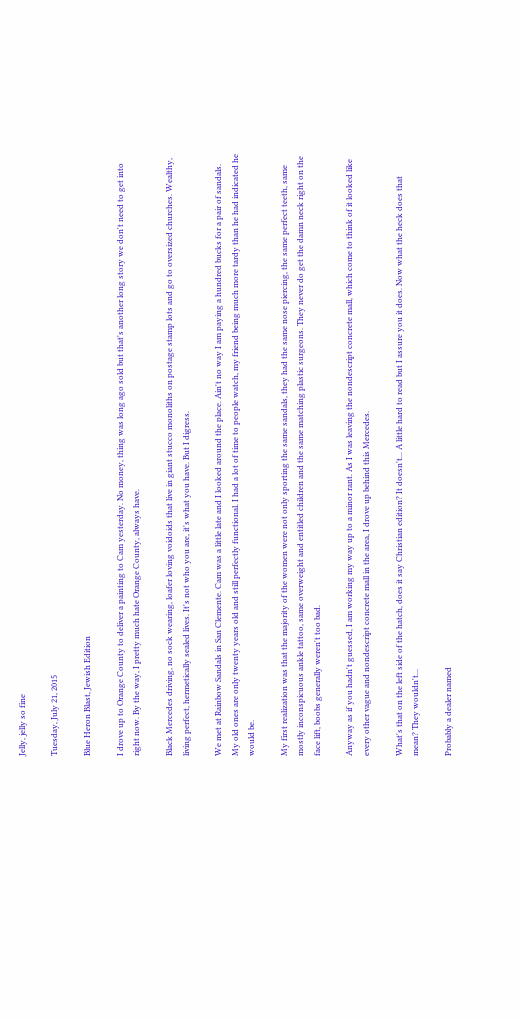Jelly, jelly so fine

Tuesday, July 21, 2015

Blue Heron Blast, Jewish Edition

I drove up to Orange County to deliver a painting to Cam yesterday. No money, thing was long ago sold but that's another long story we don't need to get into right now. By the way, I pretty much hate Orange County, always have.

Black Mercedes driving, no sock wearing, loafer loving voidoids that live in giant stucco monoliths on postage stamp lots and go to oversized churches. Wealthy, living perfect, hermetically sealed lives. It's not who you are, it's what you have. But I digress.

We met at Rainbow Sandals in San Clemente. Cam was a little late and I looked around the place. Ain't no way I am paying a hundred bucks for a pair of sandals. My old ones are only twenty years old and still perfectly functional. I had a lot of time to people watch, my friend being much more tardy than he had indicated he would be.

My first realization was that the majority of the women were not only sporting the same sandals, they had the same nose piercing, the same perfect teeth, same mostly inconspicuous ankle tattoo, same overweight and entitled children and the same matching plastic surgeons. They never do get the damn neck right on the face lift, boobs generally weren't too bad.

Anyway as if you hadn't guessed, I am working my way up to a minor rant. As I was leaving the nondescript concrete mall, which come to think of it looked like every other vague and nondescript concrete mall in the area, I drove up behind this Mercedes.

What's that on the left side of the hatch, does it say Christian edition? It doesn't... A little hard to read but I assure you it does. Now what the heck does that mean? They wouldn't...

Probably a dealer named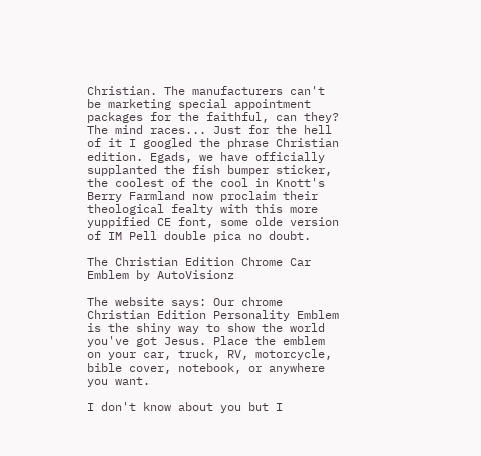Christian. The manufacturers can't be marketing special appointment packages for the faithful, can they? The mind races... Just for the hell of it I googled the phrase Christian edition. Egads, we have officially supplanted the fish bumper sticker, the coolest of the cool in Knott's Berry Farmland now proclaim their theological fealty with this more yuppified CE font, some olde version of IM Pell double pica no doubt.

The Christian Edition Chrome Car Emblem by AutoVisionz

The website says: Our chrome Christian Edition Personality Emblem is the shiny way to show the world you've got Jesus. Place the emblem on your car, truck, RV, motorcycle, bible cover, notebook, or anywhere you want.

I don't know about you but I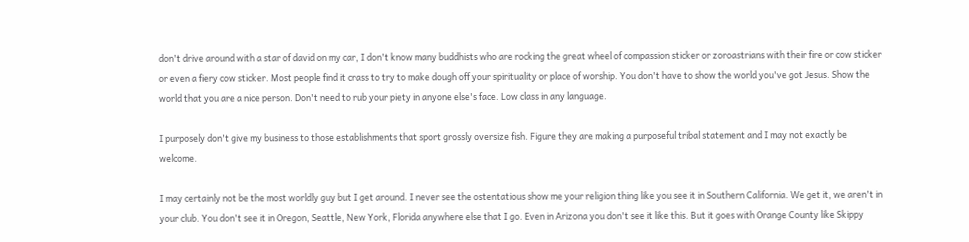don't drive around with a star of david on my car, I don't know many buddhists who are rocking the great wheel of compassion sticker or zoroastrians with their fire or cow sticker or even a fiery cow sticker. Most people find it crass to try to make dough off your spirituality or place of worship. You don't have to show the world you've got Jesus. Show the world that you are a nice person. Don't need to rub your piety in anyone else's face. Low class in any language.

I purposely don't give my business to those establishments that sport grossly oversize fish. Figure they are making a purposeful tribal statement and I may not exactly be welcome.

I may certainly not be the most worldly guy but I get around. I never see the ostentatious show me your religion thing like you see it in Southern California. We get it, we aren't in your club. You don't see it in Oregon, Seattle, New York, Florida anywhere else that I go. Even in Arizona you don't see it like this. But it goes with Orange County like Skippy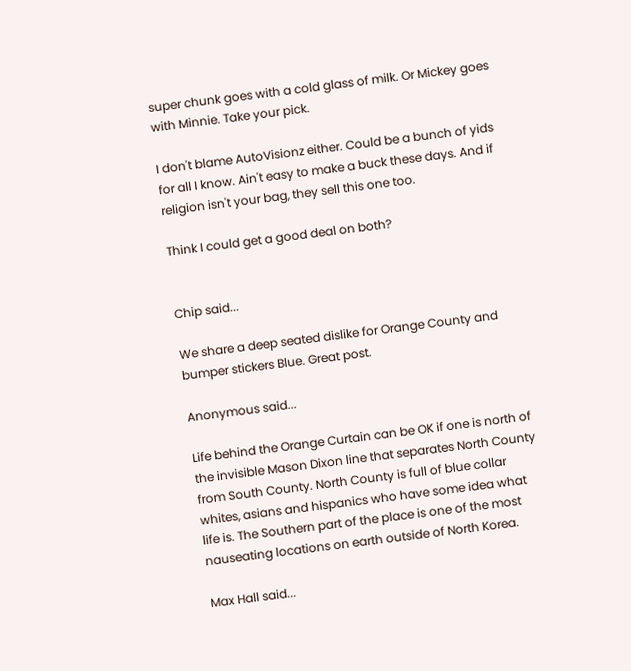super chunk goes with a cold glass of milk. Or Mickey goes with Minnie. Take your pick.

I don't blame AutoVisionz either. Could be a bunch of yids for all I know. Ain't easy to make a buck these days. And if religion isn't your bag, they sell this one too.

Think I could get a good deal on both?


Chip said...

We share a deep seated dislike for Orange County and bumper stickers Blue. Great post.

Anonymous said...

Life behind the Orange Curtain can be OK if one is north of the invisible Mason Dixon line that separates North County from South County. North County is full of blue collar whites, asians and hispanics who have some idea what life is. The Southern part of the place is one of the most nauseating locations on earth outside of North Korea.

Max Hall said...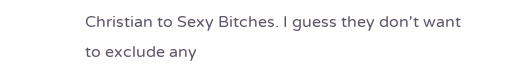Christian to Sexy Bitches. I guess they don't want to exclude any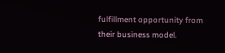fulfillment opportunity from their business model.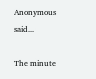Anonymous said...

The minute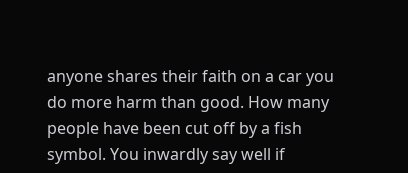anyone shares their faith on a car you do more harm than good. How many people have been cut off by a fish symbol. You inwardly say well if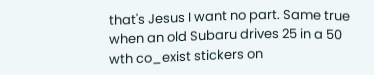that's Jesus I want no part. Same true when an old Subaru drives 25 in a 50 wth co_exist stickers on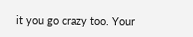it you go crazy too. Your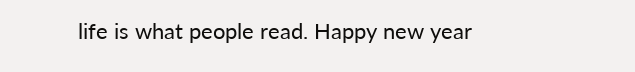life is what people read. Happy new year